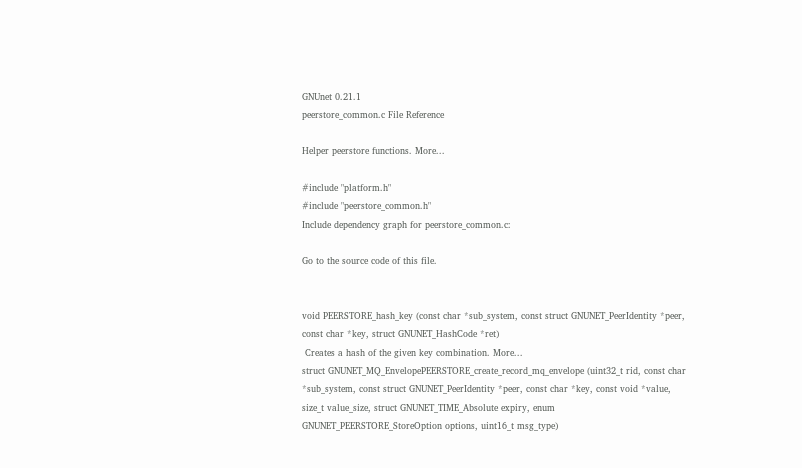GNUnet 0.21.1
peerstore_common.c File Reference

Helper peerstore functions. More...

#include "platform.h"
#include "peerstore_common.h"
Include dependency graph for peerstore_common.c:

Go to the source code of this file.


void PEERSTORE_hash_key (const char *sub_system, const struct GNUNET_PeerIdentity *peer, const char *key, struct GNUNET_HashCode *ret)
 Creates a hash of the given key combination. More...
struct GNUNET_MQ_EnvelopePEERSTORE_create_record_mq_envelope (uint32_t rid, const char *sub_system, const struct GNUNET_PeerIdentity *peer, const char *key, const void *value, size_t value_size, struct GNUNET_TIME_Absolute expiry, enum GNUNET_PEERSTORE_StoreOption options, uint16_t msg_type)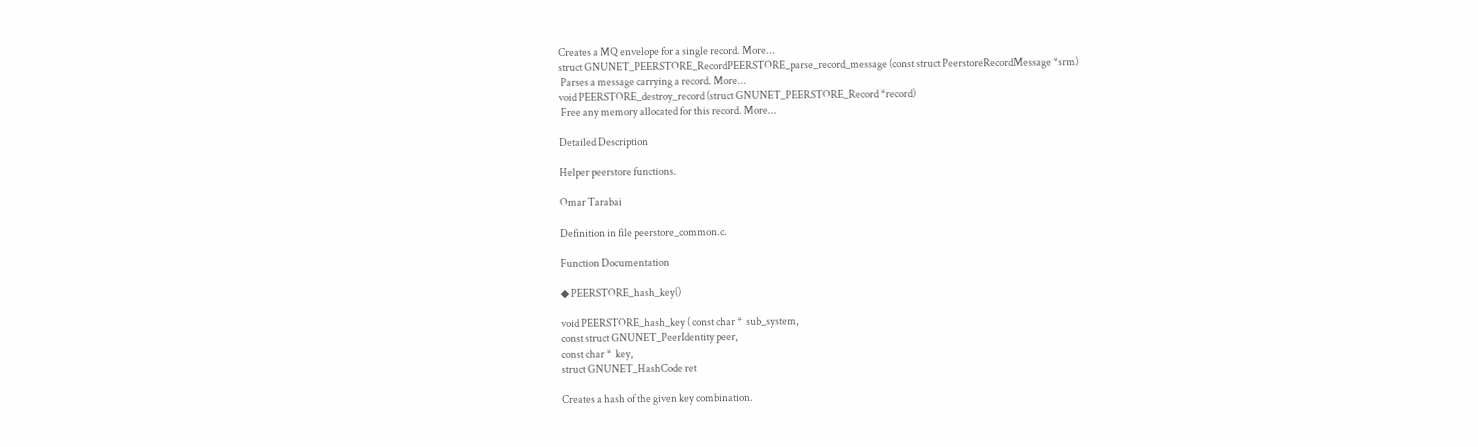Creates a MQ envelope for a single record. More...
struct GNUNET_PEERSTORE_RecordPEERSTORE_parse_record_message (const struct PeerstoreRecordMessage *srm)
 Parses a message carrying a record. More...
void PEERSTORE_destroy_record (struct GNUNET_PEERSTORE_Record *record)
 Free any memory allocated for this record. More...

Detailed Description

Helper peerstore functions.

Omar Tarabai

Definition in file peerstore_common.c.

Function Documentation

◆ PEERSTORE_hash_key()

void PEERSTORE_hash_key ( const char *  sub_system,
const struct GNUNET_PeerIdentity peer,
const char *  key,
struct GNUNET_HashCode ret

Creates a hash of the given key combination.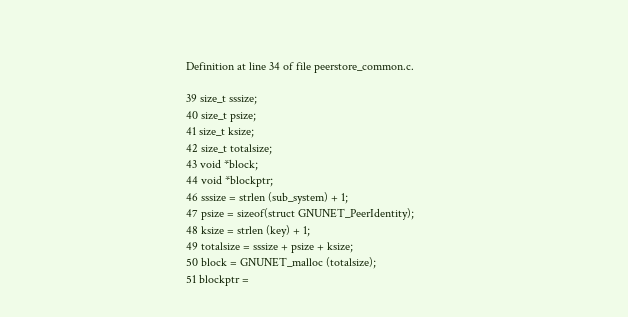Definition at line 34 of file peerstore_common.c.

39 size_t sssize;
40 size_t psize;
41 size_t ksize;
42 size_t totalsize;
43 void *block;
44 void *blockptr;
46 sssize = strlen (sub_system) + 1;
47 psize = sizeof(struct GNUNET_PeerIdentity);
48 ksize = strlen (key) + 1;
49 totalsize = sssize + psize + ksize;
50 block = GNUNET_malloc (totalsize);
51 blockptr =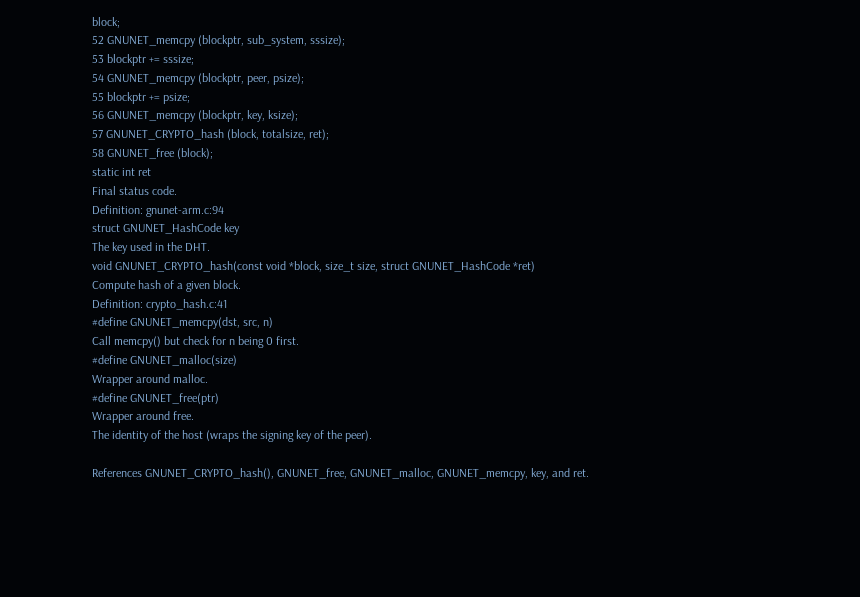block;
52 GNUNET_memcpy (blockptr, sub_system, sssize);
53 blockptr += sssize;
54 GNUNET_memcpy (blockptr, peer, psize);
55 blockptr += psize;
56 GNUNET_memcpy (blockptr, key, ksize);
57 GNUNET_CRYPTO_hash (block, totalsize, ret);
58 GNUNET_free (block);
static int ret
Final status code.
Definition: gnunet-arm.c:94
struct GNUNET_HashCode key
The key used in the DHT.
void GNUNET_CRYPTO_hash(const void *block, size_t size, struct GNUNET_HashCode *ret)
Compute hash of a given block.
Definition: crypto_hash.c:41
#define GNUNET_memcpy(dst, src, n)
Call memcpy() but check for n being 0 first.
#define GNUNET_malloc(size)
Wrapper around malloc.
#define GNUNET_free(ptr)
Wrapper around free.
The identity of the host (wraps the signing key of the peer).

References GNUNET_CRYPTO_hash(), GNUNET_free, GNUNET_malloc, GNUNET_memcpy, key, and ret.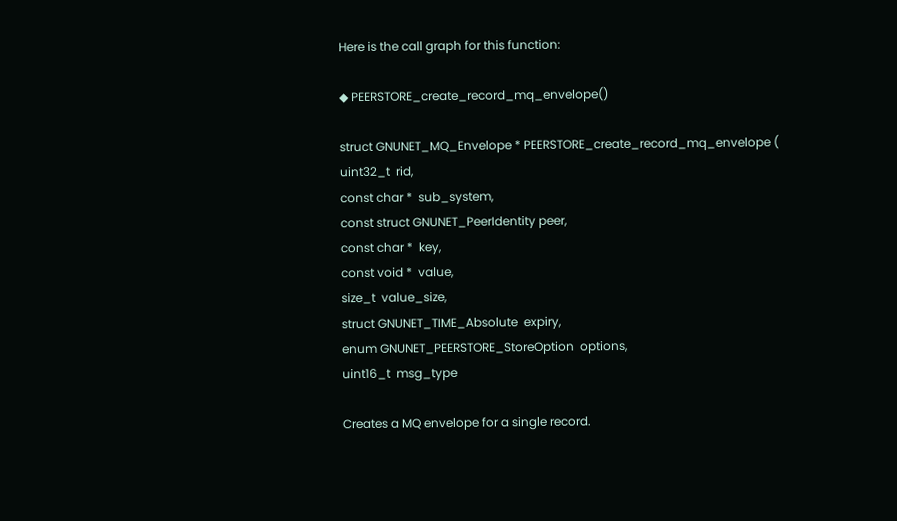Here is the call graph for this function:

◆ PEERSTORE_create_record_mq_envelope()

struct GNUNET_MQ_Envelope * PEERSTORE_create_record_mq_envelope ( uint32_t  rid,
const char *  sub_system,
const struct GNUNET_PeerIdentity peer,
const char *  key,
const void *  value,
size_t  value_size,
struct GNUNET_TIME_Absolute  expiry,
enum GNUNET_PEERSTORE_StoreOption  options,
uint16_t  msg_type

Creates a MQ envelope for a single record.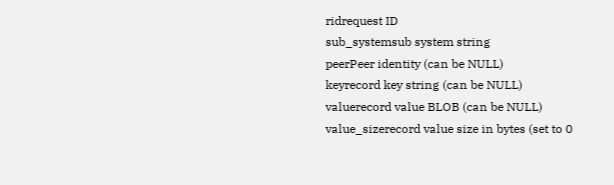ridrequest ID
sub_systemsub system string
peerPeer identity (can be NULL)
keyrecord key string (can be NULL)
valuerecord value BLOB (can be NULL)
value_sizerecord value size in bytes (set to 0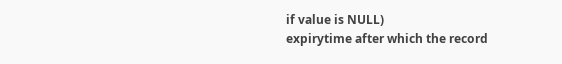if value is NULL)
expirytime after which the record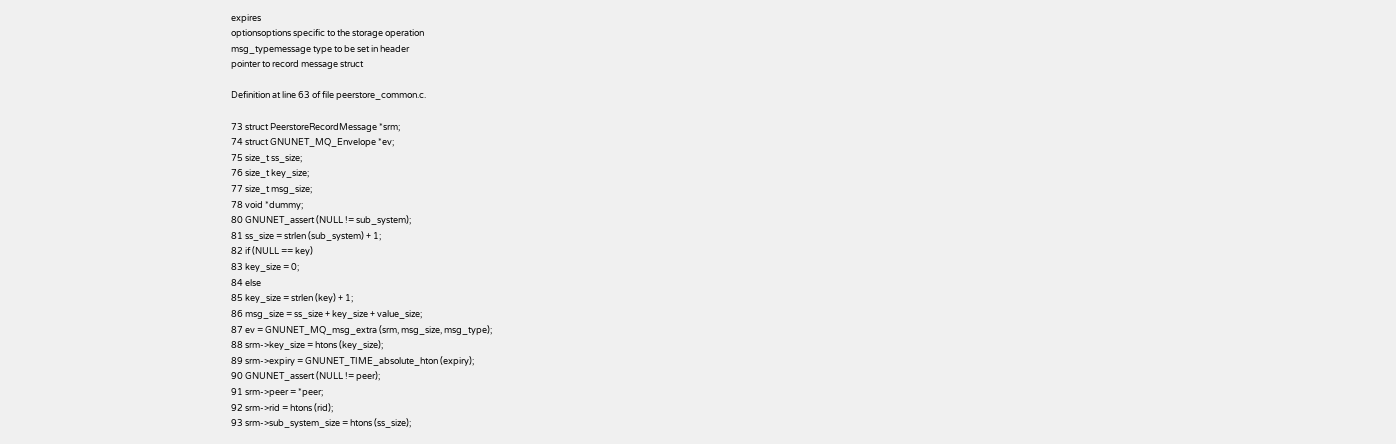expires
optionsoptions specific to the storage operation
msg_typemessage type to be set in header
pointer to record message struct

Definition at line 63 of file peerstore_common.c.

73 struct PeerstoreRecordMessage *srm;
74 struct GNUNET_MQ_Envelope *ev;
75 size_t ss_size;
76 size_t key_size;
77 size_t msg_size;
78 void *dummy;
80 GNUNET_assert (NULL != sub_system);
81 ss_size = strlen (sub_system) + 1;
82 if (NULL == key)
83 key_size = 0;
84 else
85 key_size = strlen (key) + 1;
86 msg_size = ss_size + key_size + value_size;
87 ev = GNUNET_MQ_msg_extra (srm, msg_size, msg_type);
88 srm->key_size = htons (key_size);
89 srm->expiry = GNUNET_TIME_absolute_hton (expiry);
90 GNUNET_assert (NULL != peer);
91 srm->peer = *peer;
92 srm->rid = htons (rid);
93 srm->sub_system_size = htons (ss_size);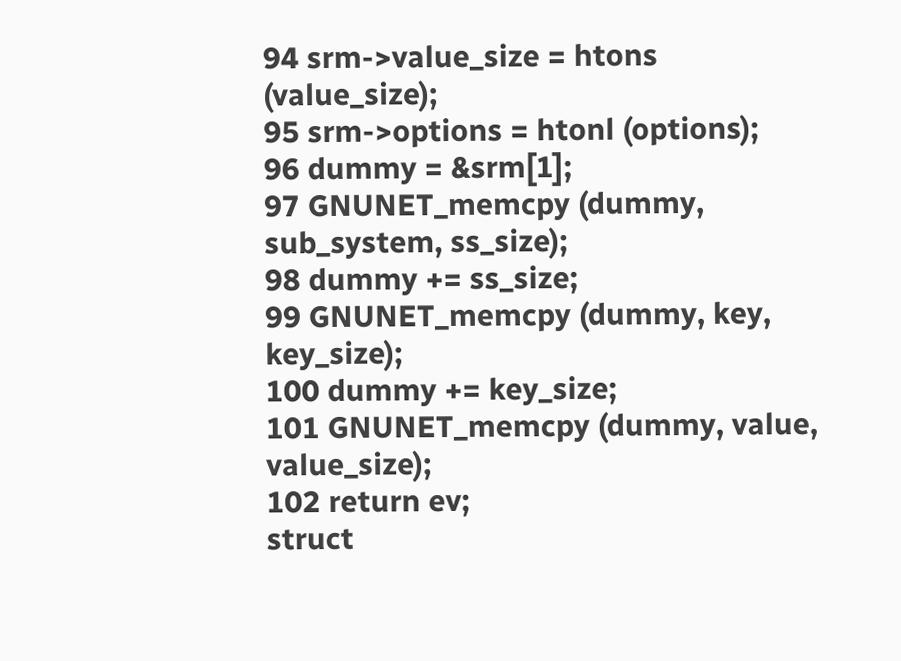94 srm->value_size = htons (value_size);
95 srm->options = htonl (options);
96 dummy = &srm[1];
97 GNUNET_memcpy (dummy, sub_system, ss_size);
98 dummy += ss_size;
99 GNUNET_memcpy (dummy, key, key_size);
100 dummy += key_size;
101 GNUNET_memcpy (dummy, value, value_size);
102 return ev;
struct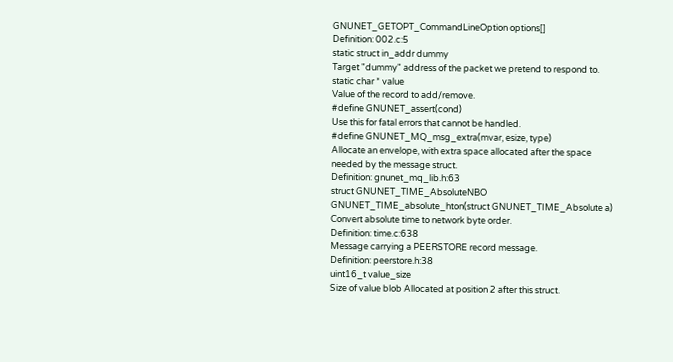GNUNET_GETOPT_CommandLineOption options[]
Definition: 002.c:5
static struct in_addr dummy
Target "dummy" address of the packet we pretend to respond to.
static char * value
Value of the record to add/remove.
#define GNUNET_assert(cond)
Use this for fatal errors that cannot be handled.
#define GNUNET_MQ_msg_extra(mvar, esize, type)
Allocate an envelope, with extra space allocated after the space needed by the message struct.
Definition: gnunet_mq_lib.h:63
struct GNUNET_TIME_AbsoluteNBO GNUNET_TIME_absolute_hton(struct GNUNET_TIME_Absolute a)
Convert absolute time to network byte order.
Definition: time.c:638
Message carrying a PEERSTORE record message.
Definition: peerstore.h:38
uint16_t value_size
Size of value blob Allocated at position 2 after this struct.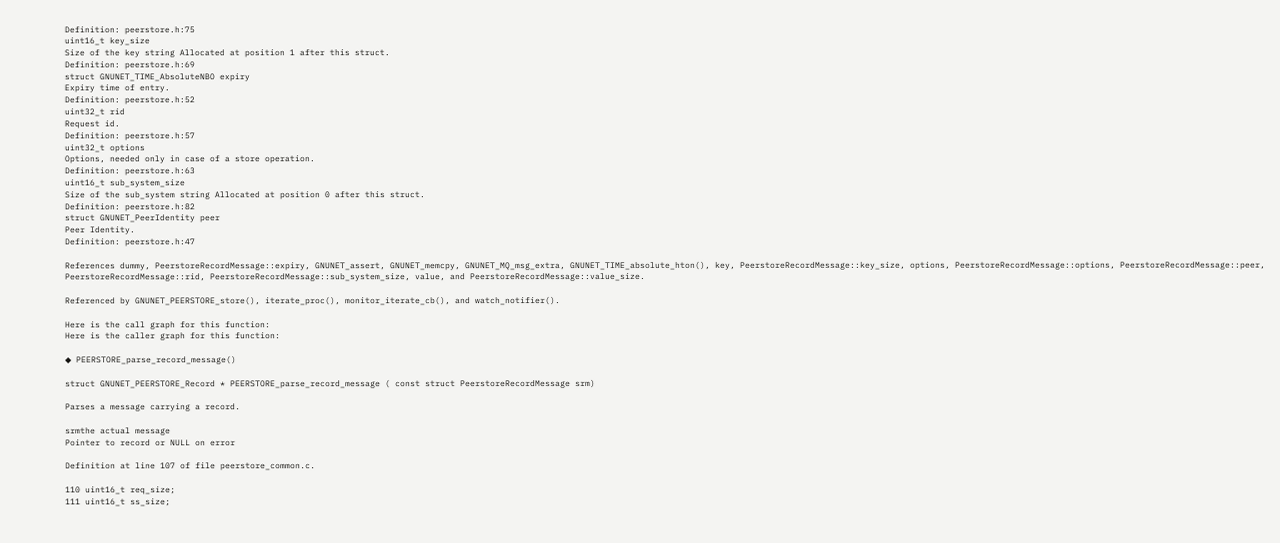Definition: peerstore.h:75
uint16_t key_size
Size of the key string Allocated at position 1 after this struct.
Definition: peerstore.h:69
struct GNUNET_TIME_AbsoluteNBO expiry
Expiry time of entry.
Definition: peerstore.h:52
uint32_t rid
Request id.
Definition: peerstore.h:57
uint32_t options
Options, needed only in case of a store operation.
Definition: peerstore.h:63
uint16_t sub_system_size
Size of the sub_system string Allocated at position 0 after this struct.
Definition: peerstore.h:82
struct GNUNET_PeerIdentity peer
Peer Identity.
Definition: peerstore.h:47

References dummy, PeerstoreRecordMessage::expiry, GNUNET_assert, GNUNET_memcpy, GNUNET_MQ_msg_extra, GNUNET_TIME_absolute_hton(), key, PeerstoreRecordMessage::key_size, options, PeerstoreRecordMessage::options, PeerstoreRecordMessage::peer, PeerstoreRecordMessage::rid, PeerstoreRecordMessage::sub_system_size, value, and PeerstoreRecordMessage::value_size.

Referenced by GNUNET_PEERSTORE_store(), iterate_proc(), monitor_iterate_cb(), and watch_notifier().

Here is the call graph for this function:
Here is the caller graph for this function:

◆ PEERSTORE_parse_record_message()

struct GNUNET_PEERSTORE_Record * PEERSTORE_parse_record_message ( const struct PeerstoreRecordMessage srm)

Parses a message carrying a record.

srmthe actual message
Pointer to record or NULL on error

Definition at line 107 of file peerstore_common.c.

110 uint16_t req_size;
111 uint16_t ss_size;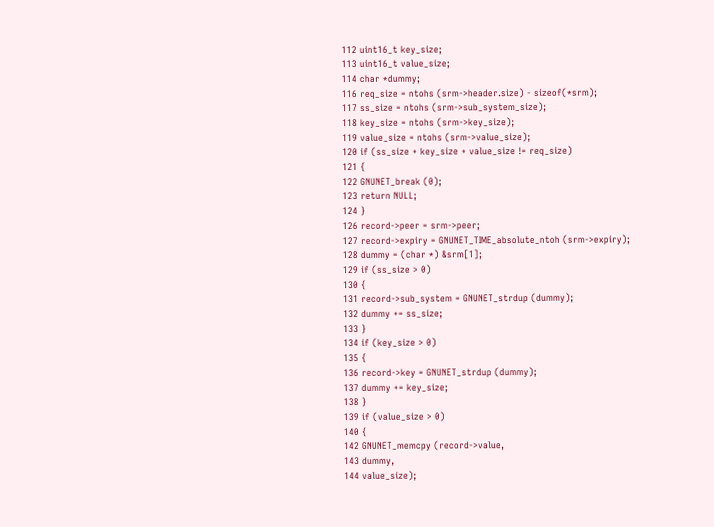112 uint16_t key_size;
113 uint16_t value_size;
114 char *dummy;
116 req_size = ntohs (srm->header.size) - sizeof(*srm);
117 ss_size = ntohs (srm->sub_system_size);
118 key_size = ntohs (srm->key_size);
119 value_size = ntohs (srm->value_size);
120 if (ss_size + key_size + value_size != req_size)
121 {
122 GNUNET_break (0);
123 return NULL;
124 }
126 record->peer = srm->peer;
127 record->expiry = GNUNET_TIME_absolute_ntoh (srm->expiry);
128 dummy = (char *) &srm[1];
129 if (ss_size > 0)
130 {
131 record->sub_system = GNUNET_strdup (dummy);
132 dummy += ss_size;
133 }
134 if (key_size > 0)
135 {
136 record->key = GNUNET_strdup (dummy);
137 dummy += key_size;
138 }
139 if (value_size > 0)
140 {
142 GNUNET_memcpy (record->value,
143 dummy,
144 value_size);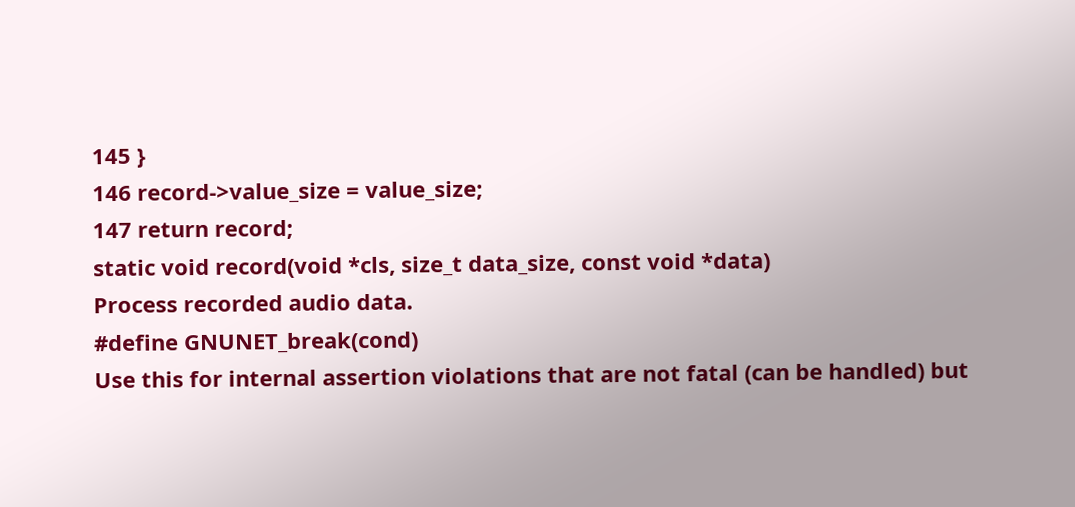145 }
146 record->value_size = value_size;
147 return record;
static void record(void *cls, size_t data_size, const void *data)
Process recorded audio data.
#define GNUNET_break(cond)
Use this for internal assertion violations that are not fatal (can be handled) but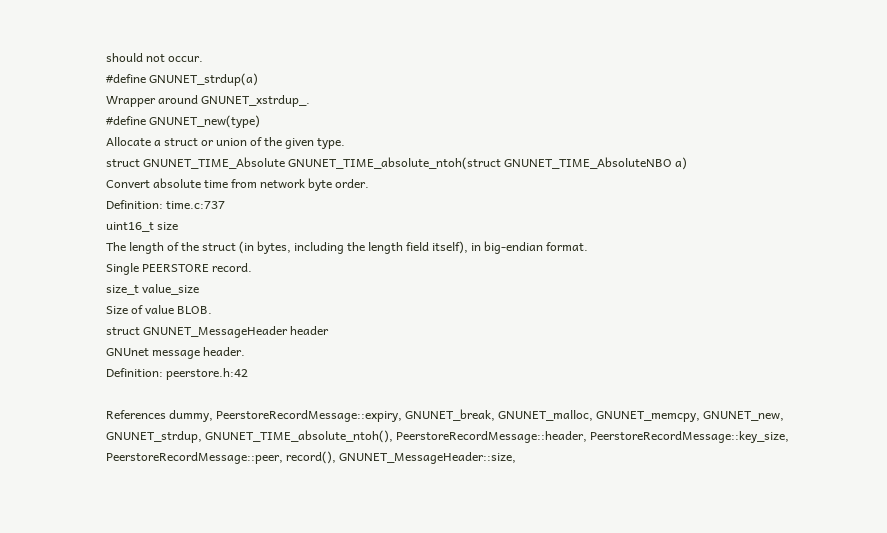should not occur.
#define GNUNET_strdup(a)
Wrapper around GNUNET_xstrdup_.
#define GNUNET_new(type)
Allocate a struct or union of the given type.
struct GNUNET_TIME_Absolute GNUNET_TIME_absolute_ntoh(struct GNUNET_TIME_AbsoluteNBO a)
Convert absolute time from network byte order.
Definition: time.c:737
uint16_t size
The length of the struct (in bytes, including the length field itself), in big-endian format.
Single PEERSTORE record.
size_t value_size
Size of value BLOB.
struct GNUNET_MessageHeader header
GNUnet message header.
Definition: peerstore.h:42

References dummy, PeerstoreRecordMessage::expiry, GNUNET_break, GNUNET_malloc, GNUNET_memcpy, GNUNET_new, GNUNET_strdup, GNUNET_TIME_absolute_ntoh(), PeerstoreRecordMessage::header, PeerstoreRecordMessage::key_size, PeerstoreRecordMessage::peer, record(), GNUNET_MessageHeader::size,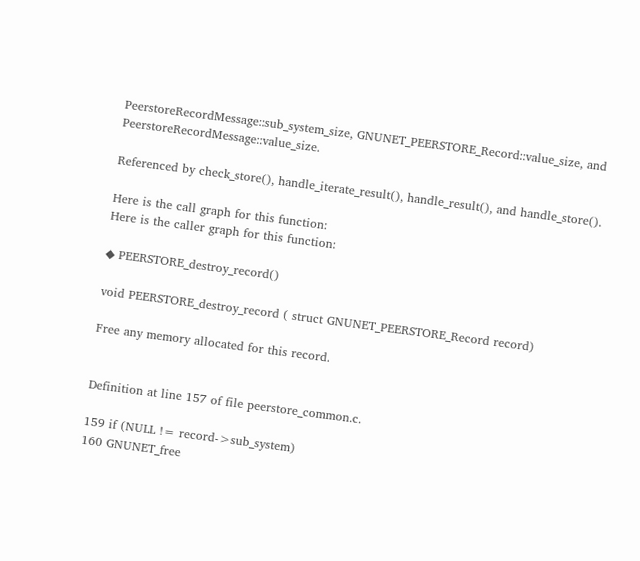PeerstoreRecordMessage::sub_system_size, GNUNET_PEERSTORE_Record::value_size, and PeerstoreRecordMessage::value_size.

Referenced by check_store(), handle_iterate_result(), handle_result(), and handle_store().

Here is the call graph for this function:
Here is the caller graph for this function:

◆ PEERSTORE_destroy_record()

void PEERSTORE_destroy_record ( struct GNUNET_PEERSTORE_Record record)

Free any memory allocated for this record.


Definition at line 157 of file peerstore_common.c.

159 if (NULL != record->sub_system)
160 GNUNET_free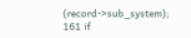(record->sub_system);
161 if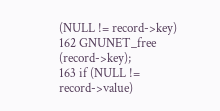(NULL != record->key)
162 GNUNET_free (record->key);
163 if (NULL != record->value)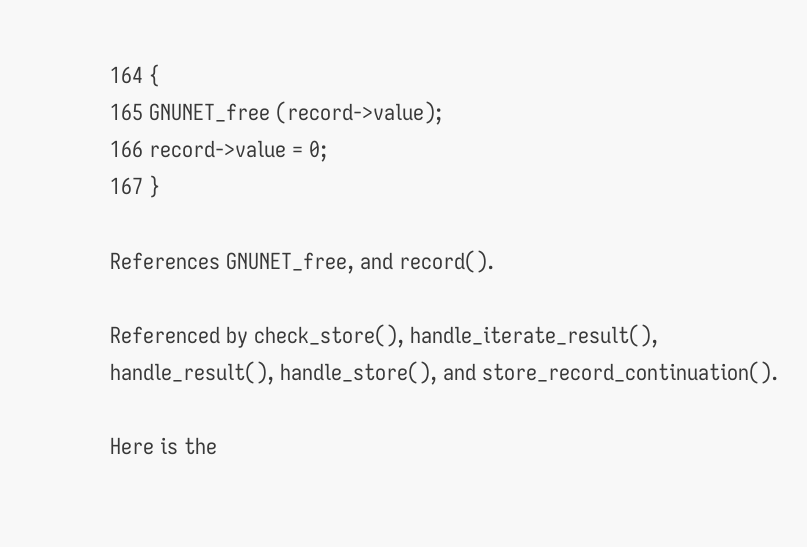164 {
165 GNUNET_free (record->value);
166 record->value = 0;
167 }

References GNUNET_free, and record().

Referenced by check_store(), handle_iterate_result(), handle_result(), handle_store(), and store_record_continuation().

Here is the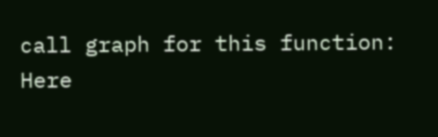call graph for this function:
Here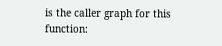is the caller graph for this function: